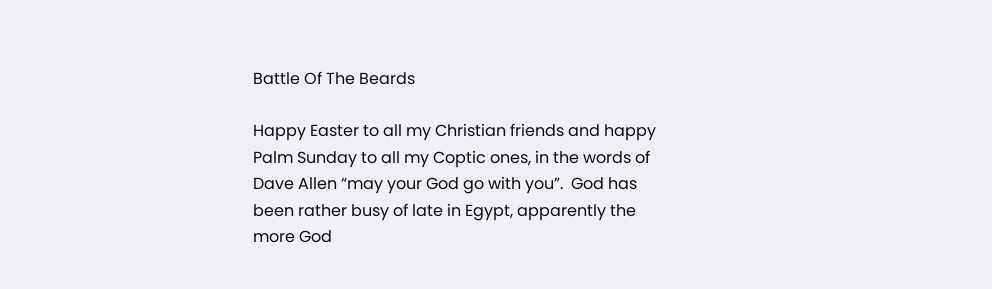Battle Of The Beards

Happy Easter to all my Christian friends and happy Palm Sunday to all my Coptic ones, in the words of Dave Allen “may your God go with you”.  God has been rather busy of late in Egypt, apparently the more God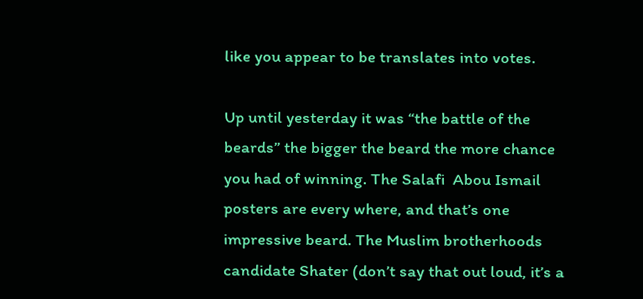like you appear to be translates into votes.

Up until yesterday it was “the battle of the beards” the bigger the beard the more chance you had of winning. The Salafi  Abou Ismail posters are every where, and that’s one impressive beard. The Muslim brotherhoods candidate Shater (don’t say that out loud, it’s a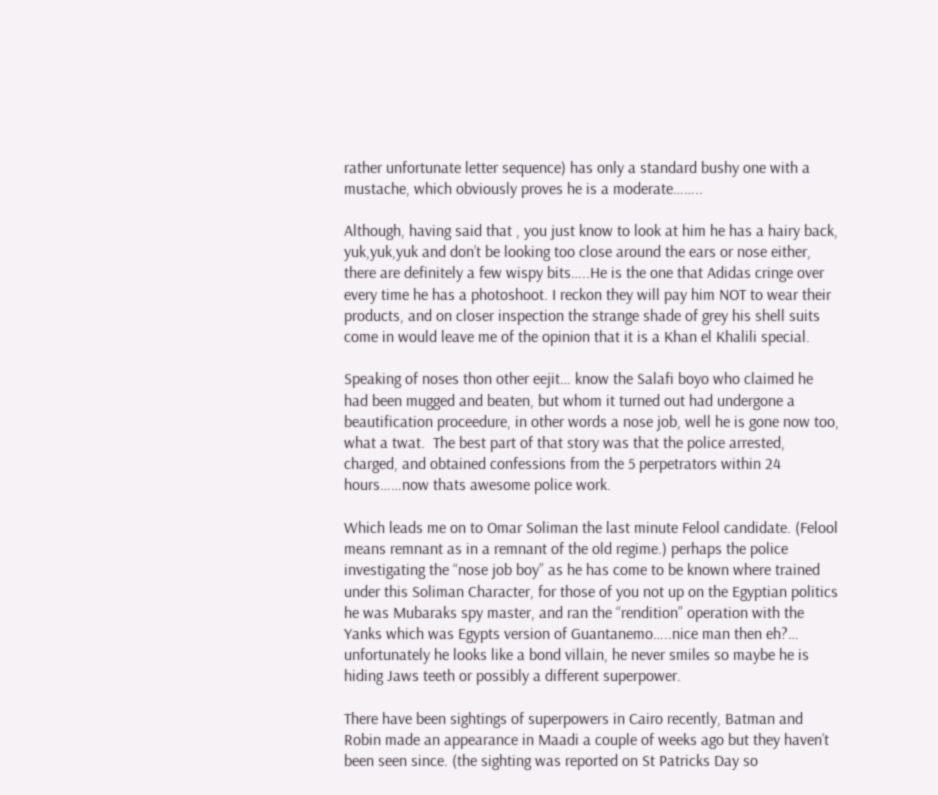rather unfortunate letter sequence) has only a standard bushy one with a mustache, which obviously proves he is a moderate……..

Although, having said that , you just know to look at him he has a hairy back, yuk,yuk,yuk and don’t be looking too close around the ears or nose either, there are definitely a few wispy bits…..He is the one that Adidas cringe over every time he has a photoshoot. I reckon they will pay him NOT to wear their products, and on closer inspection the strange shade of grey his shell suits come in would leave me of the opinion that it is a Khan el Khalili special.

Speaking of noses thon other eejit… know the Salafi boyo who claimed he had been mugged and beaten, but whom it turned out had undergone a beautification proceedure, in other words a nose job, well he is gone now too, what a twat.  The best part of that story was that the police arrested, charged, and obtained confessions from the 5 perpetrators within 24 hours……now thats awesome police work.

Which leads me on to Omar Soliman the last minute Felool candidate. (Felool means remnant as in a remnant of the old regime.) perhaps the police investigating the “nose job boy” as he has come to be known where trained under this Soliman Character, for those of you not up on the Egyptian politics he was Mubaraks spy master, and ran the “rendition” operation with the Yanks which was Egypts version of Guantanemo…..nice man then eh?… unfortunately he looks like a bond villain, he never smiles so maybe he is hiding Jaws teeth or possibly a different superpower.

There have been sightings of superpowers in Cairo recently, Batman and Robin made an appearance in Maadi a couple of weeks ago but they haven’t been seen since. (the sighting was reported on St Patricks Day so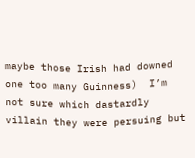maybe those Irish had downed one too many Guinness)  I’m not sure which dastardly villain they were persuing but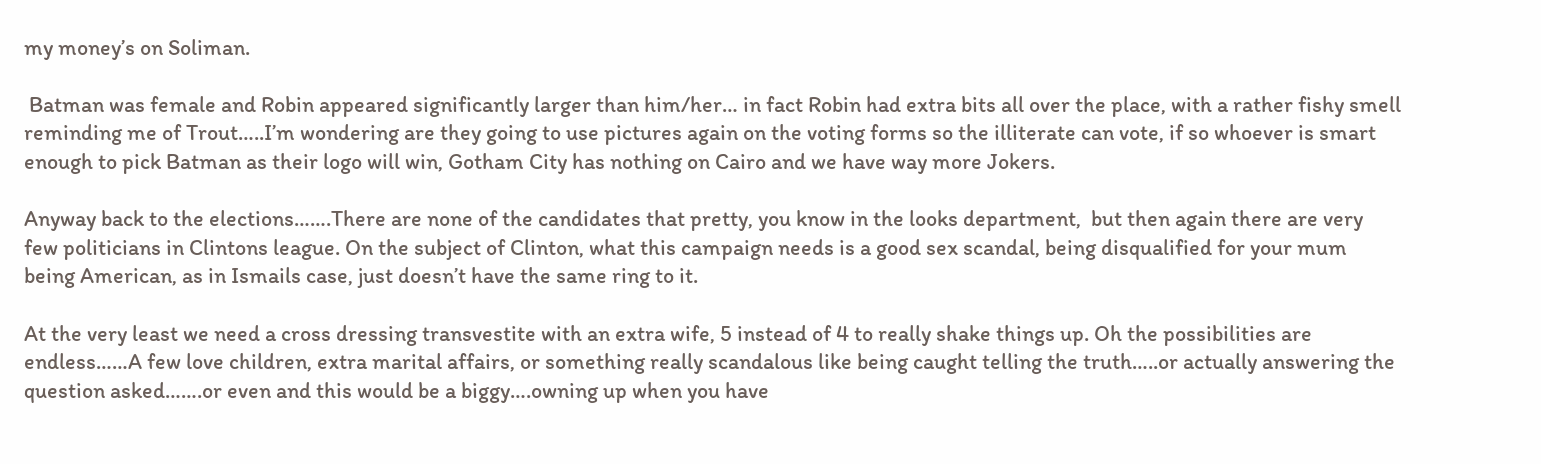my money’s on Soliman.

 Batman was female and Robin appeared significantly larger than him/her… in fact Robin had extra bits all over the place, with a rather fishy smell reminding me of Trout…..I’m wondering are they going to use pictures again on the voting forms so the illiterate can vote, if so whoever is smart enough to pick Batman as their logo will win, Gotham City has nothing on Cairo and we have way more Jokers.

Anyway back to the elections…….There are none of the candidates that pretty, you know in the looks department,  but then again there are very few politicians in Clintons league. On the subject of Clinton, what this campaign needs is a good sex scandal, being disqualified for your mum being American, as in Ismails case, just doesn’t have the same ring to it.

At the very least we need a cross dressing transvestite with an extra wife, 5 instead of 4 to really shake things up. Oh the possibilities are endless……A few love children, extra marital affairs, or something really scandalous like being caught telling the truth…..or actually answering the question asked…….or even and this would be a biggy….owning up when you have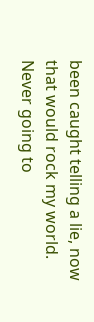been caught telling a lie, now that would rock my world. Never going to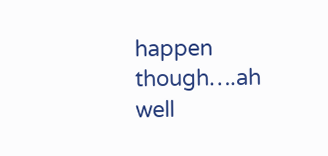happen though….ah well